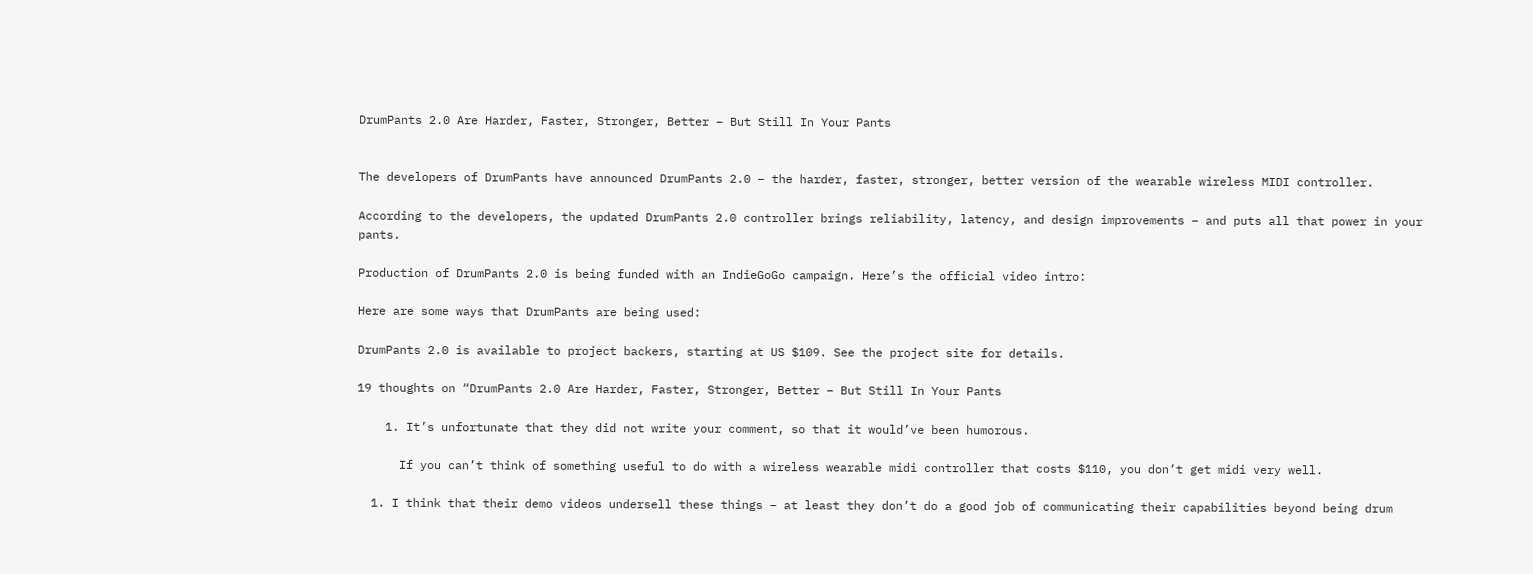DrumPants 2.0 Are Harder, Faster, Stronger, Better – But Still In Your Pants


The developers of DrumPants have announced DrumPants 2.0 – the harder, faster, stronger, better version of the wearable wireless MIDI controller.

According to the developers, the updated DrumPants 2.0 controller brings reliability, latency, and design improvements – and puts all that power in your pants.

Production of DrumPants 2.0 is being funded with an IndieGoGo campaign. Here’s the official video intro:

Here are some ways that DrumPants are being used:

DrumPants 2.0 is available to project backers, starting at US $109. See the project site for details.

19 thoughts on “DrumPants 2.0 Are Harder, Faster, Stronger, Better – But Still In Your Pants

    1. It’s unfortunate that they did not write your comment, so that it would’ve been humorous.

      If you can’t think of something useful to do with a wireless wearable midi controller that costs $110, you don’t get midi very well.

  1. I think that their demo videos undersell these things – at least they don’t do a good job of communicating their capabilities beyond being drum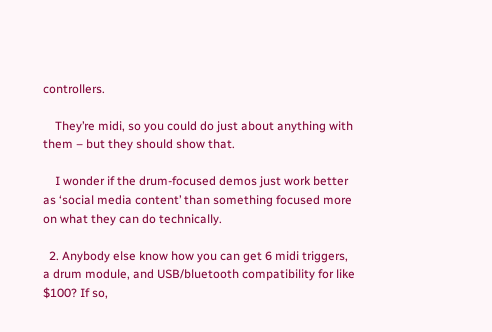controllers.

    They’re midi, so you could do just about anything with them – but they should show that.

    I wonder if the drum-focused demos just work better as ‘social media content’ than something focused more on what they can do technically.

  2. Anybody else know how you can get 6 midi triggers, a drum module, and USB/bluetooth compatibility for like $100? If so,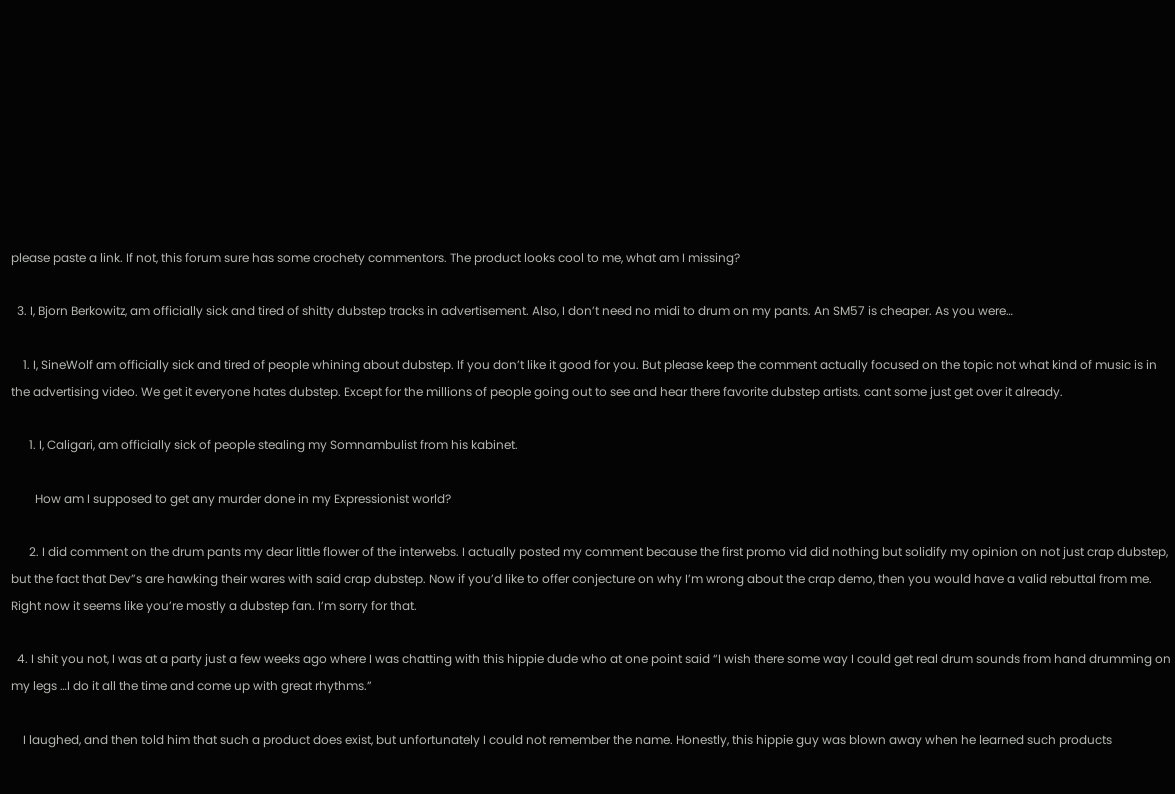please paste a link. If not, this forum sure has some crochety commentors. The product looks cool to me, what am I missing?

  3. I, Bjorn Berkowitz, am officially sick and tired of shitty dubstep tracks in advertisement. Also, I don’t need no midi to drum on my pants. An SM57 is cheaper. As you were…

    1. I, SineWolf am officially sick and tired of people whining about dubstep. If you don’t like it good for you. But please keep the comment actually focused on the topic not what kind of music is in the advertising video. We get it everyone hates dubstep. Except for the millions of people going out to see and hear there favorite dubstep artists. cant some just get over it already.

      1. I, Caligari, am officially sick of people stealing my Somnambulist from his kabinet.

        How am I supposed to get any murder done in my Expressionist world?

      2. I did comment on the drum pants my dear little flower of the interwebs. I actually posted my comment because the first promo vid did nothing but solidify my opinion on not just crap dubstep, but the fact that Dev”s are hawking their wares with said crap dubstep. Now if you’d like to offer conjecture on why I’m wrong about the crap demo, then you would have a valid rebuttal from me. Right now it seems like you’re mostly a dubstep fan. I’m sorry for that.

  4. I shit you not, I was at a party just a few weeks ago where I was chatting with this hippie dude who at one point said “I wish there some way I could get real drum sounds from hand drumming on my legs …I do it all the time and come up with great rhythms.”

    I laughed, and then told him that such a product does exist, but unfortunately I could not remember the name. Honestly, this hippie guy was blown away when he learned such products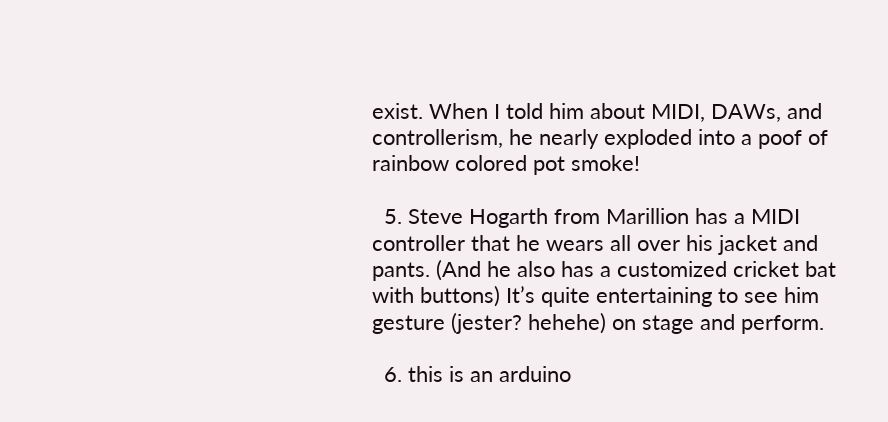exist. When I told him about MIDI, DAWs, and controllerism, he nearly exploded into a poof of rainbow colored pot smoke!

  5. Steve Hogarth from Marillion has a MIDI controller that he wears all over his jacket and pants. (And he also has a customized cricket bat with buttons) It’s quite entertaining to see him gesture (jester? hehehe) on stage and perform.

  6. this is an arduino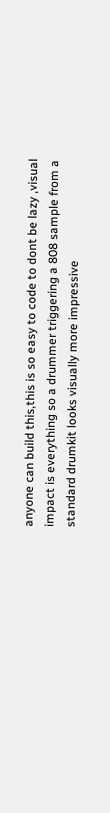anyone can build this,this is so easy to code to dont be lazy ,visual impact is everything so a drummer triggering a 808 sample from a standard drumkit looks visually more impressive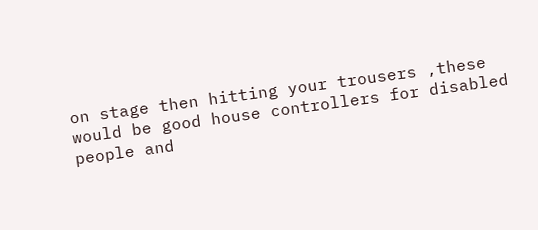on stage then hitting your trousers ,these would be good house controllers for disabled people and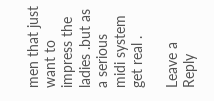men that just want to impress the ladies .but as a serious midi system get real .

Leave a Reply